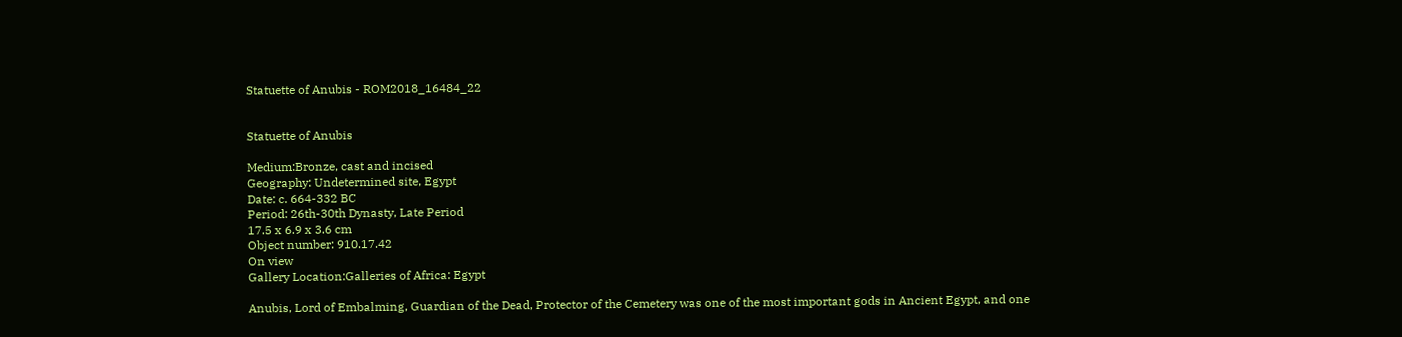Statuette of Anubis - ROM2018_16484_22


Statuette of Anubis

Medium:Bronze, cast and incised
Geography: Undetermined site, Egypt
Date: c. 664-332 BC
Period: 26th-30th Dynasty, Late Period
17.5 x 6.9 x 3.6 cm
Object number: 910.17.42
On view
Gallery Location:Galleries of Africa: Egypt

Anubis, Lord of Embalming, Guardian of the Dead, Protector of the Cemetery was one of the most important gods in Ancient Egypt, and one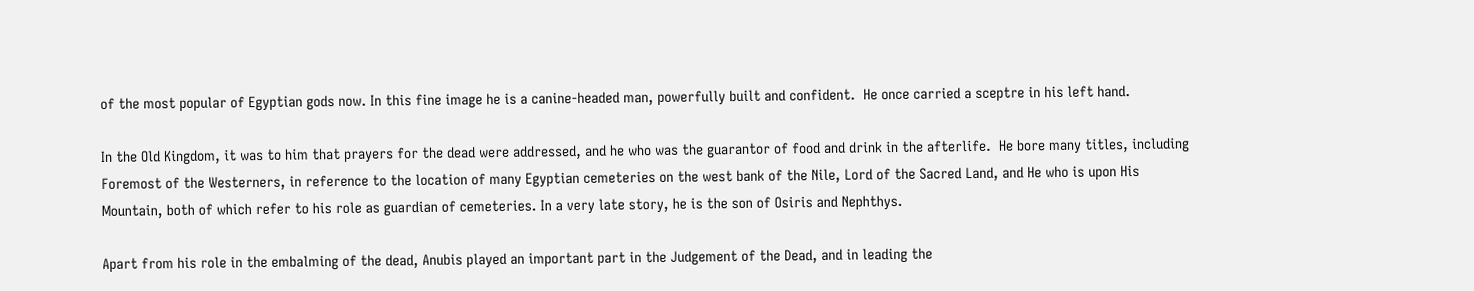of the most popular of Egyptian gods now. In this fine image he is a canine-headed man, powerfully built and confident.  He once carried a sceptre in his left hand.

In the Old Kingdom, it was to him that prayers for the dead were addressed, and he who was the guarantor of food and drink in the afterlife.  He bore many titles, including Foremost of the Westerners, in reference to the location of many Egyptian cemeteries on the west bank of the Nile, Lord of the Sacred Land, and He who is upon His Mountain, both of which refer to his role as guardian of cemeteries. In a very late story, he is the son of Osiris and Nephthys.

Apart from his role in the embalming of the dead, Anubis played an important part in the Judgement of the Dead, and in leading the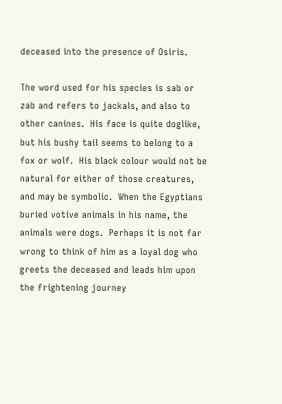deceased into the presence of Osiris.

The word used for his species is sab or zab and refers to jackals, and also to other canines.  His face is quite doglike, but his bushy tail seems to belong to a fox or wolf.  His black colour would not be natural for either of those creatures, and may be symbolic.  When the Egyptians buried votive animals in his name, the animals were dogs.  Perhaps it is not far wrong to think of him as a loyal dog who greets the deceased and leads him upon the frightening journey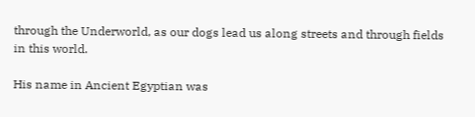through the Underworld, as our dogs lead us along streets and through fields in this world.

His name in Ancient Egyptian was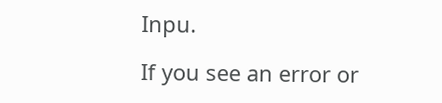Inpu.

If you see an error or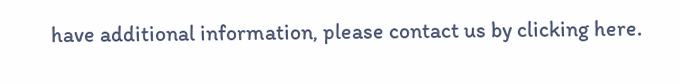have additional information, please contact us by clicking here.